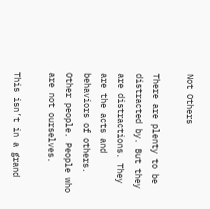Not Others

There are plenty to be distracted by. But they are distractions. They are the acts and behaviors of others. Other people. People who are not ourselves.

This isn’t in a grand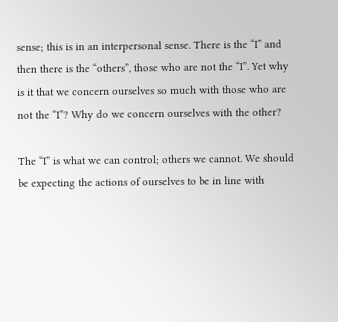sense; this is in an interpersonal sense. There is the “I” and then there is the “others”, those who are not the “I”. Yet why is it that we concern ourselves so much with those who are not the “I”? Why do we concern ourselves with the other?

The “I” is what we can control; others we cannot. We should be expecting the actions of ourselves to be in line with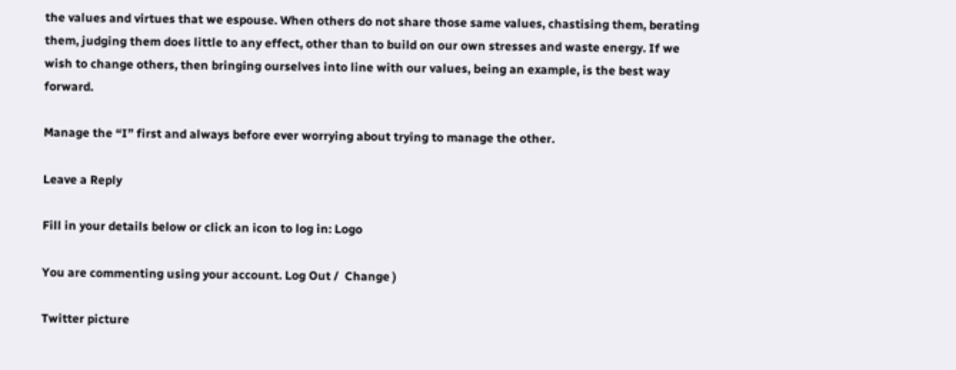the values and virtues that we espouse. When others do not share those same values, chastising them, berating them, judging them does little to any effect, other than to build on our own stresses and waste energy. If we wish to change others, then bringing ourselves into line with our values, being an example, is the best way forward.

Manage the “I” first and always before ever worrying about trying to manage the other.

Leave a Reply

Fill in your details below or click an icon to log in: Logo

You are commenting using your account. Log Out /  Change )

Twitter picture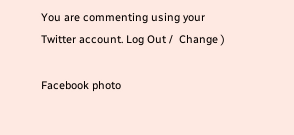You are commenting using your Twitter account. Log Out /  Change )

Facebook photo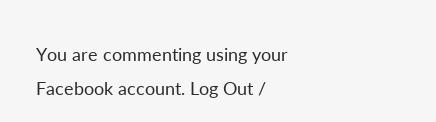You are commenting using your Facebook account. Log Out /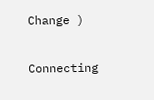Change )

Connecting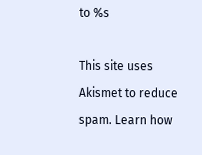to %s

This site uses Akismet to reduce spam. Learn how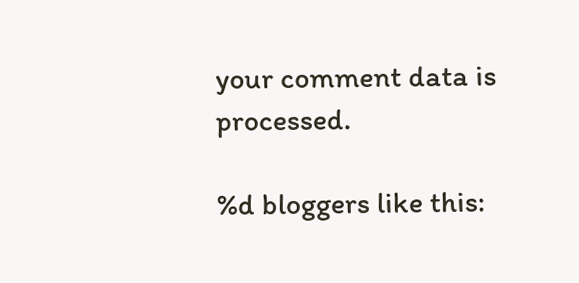your comment data is processed.

%d bloggers like this: